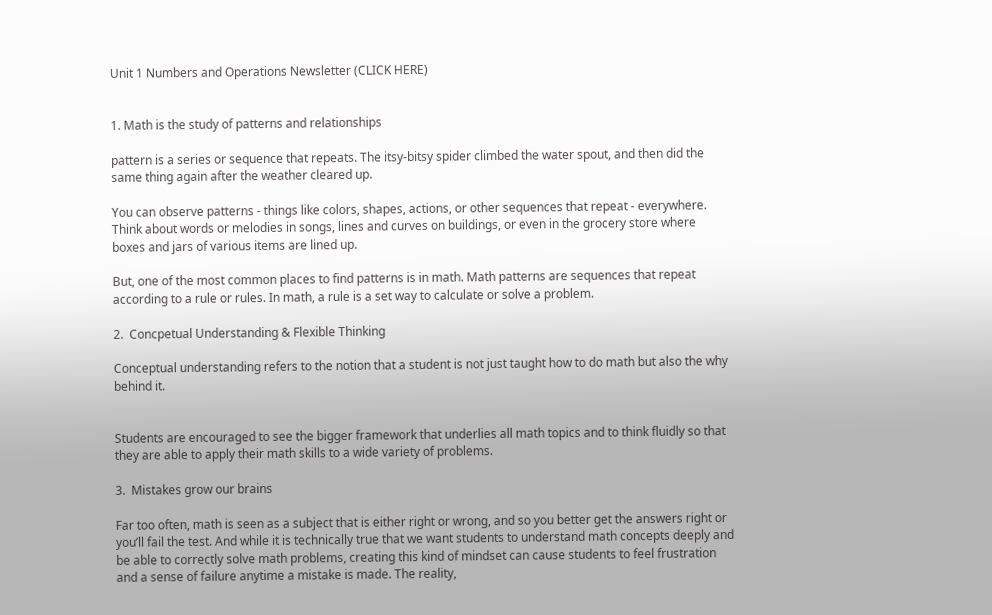Unit 1 Numbers and Operations Newsletter (CLICK HERE)


1. Math is the study of patterns and relationships

pattern is a series or sequence that repeats. The itsy-bitsy spider climbed the water spout, and then did the same thing again after the weather cleared up.

You can observe patterns - things like colors, shapes, actions, or other sequences that repeat - everywhere. Think about words or melodies in songs, lines and curves on buildings, or even in the grocery store where boxes and jars of various items are lined up.

But, one of the most common places to find patterns is in math. Math patterns are sequences that repeat according to a rule or rules. In math, a rule is a set way to calculate or solve a problem.

2.  Concpetual Understanding & Flexible Thinking

Conceptual understanding refers to the notion that a student is not just taught how to do math but also the why behind it.


Students are encouraged to see the bigger framework that underlies all math topics and to think fluidly so that they are able to apply their math skills to a wide variety of problems.

3.  Mistakes grow our brains

Far too often, math is seen as a subject that is either right or wrong, and so you better get the answers right or you’ll fail the test. And while it is technically true that we want students to understand math concepts deeply and be able to correctly solve math problems, creating this kind of mindset can cause students to feel frustration and a sense of failure anytime a mistake is made. The reality,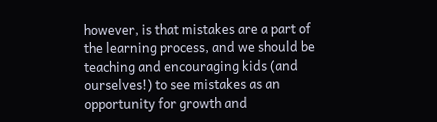however, is that mistakes are a part of the learning process, and we should be teaching and encouraging kids (and ourselves!) to see mistakes as an opportunity for growth and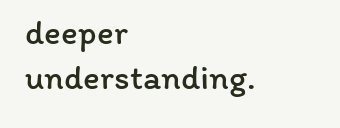deeper understanding.